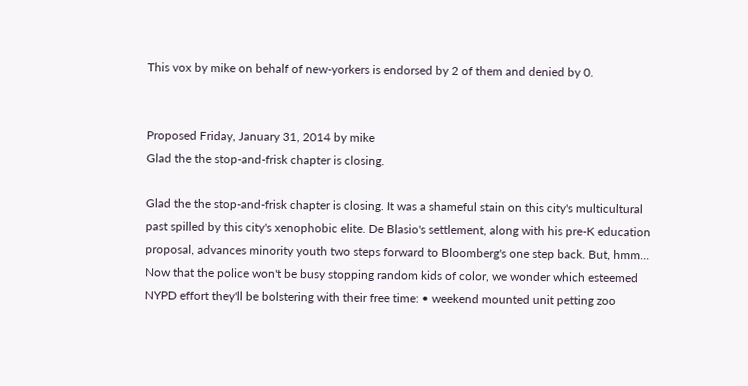This vox by mike on behalf of new-yorkers is endorsed by 2 of them and denied by 0.


Proposed Friday, January 31, 2014 by mike
Glad the the stop-and-frisk chapter is closing.

Glad the the stop-and-frisk chapter is closing. It was a shameful stain on this city's multicultural past spilled by this city's xenophobic elite. De Blasio's settlement, along with his pre-K education proposal, advances minority youth two steps forward to Bloomberg's one step back. But, hmm... Now that the police won't be busy stopping random kids of color, we wonder which esteemed NYPD effort they'll be bolstering with their free time: • weekend mounted unit petting zoo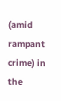(amid rampant crime) in the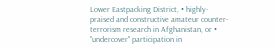Lower Eastpacking District, • highly-praised and constructive amateur counter-terrorism research in Afghanistan, or • "undercover" participation in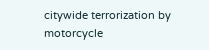citywide terrorization by motorcycle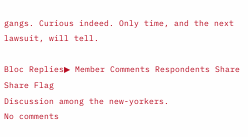gangs. Curious indeed. Only time, and the next lawsuit, will tell.

Bloc Replies▶ Member Comments Respondents Share Share Flag
Discussion among the new-yorkers.
No comments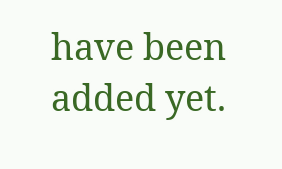have been added yet.